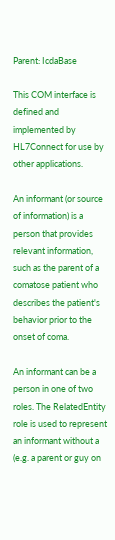Parent: IcdaBase

This COM interface is defined and implemented by HL7Connect for use by other applications.

An informant (or source of information) is a person that provides relevant information, such as the parent of a comatose patient who describes the patient's behavior prior to the onset of coma.

An informant can be a person in one of two roles. The RelatedEntity role is used to represent an informant without a (e.g. a parent or guy on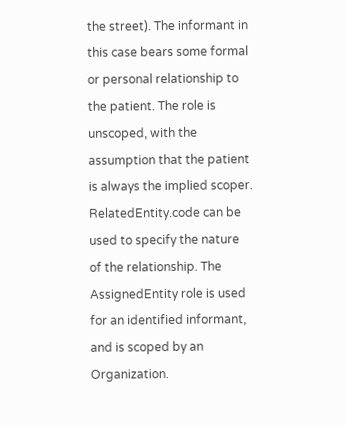the street). The informant in this case bears some formal or personal relationship to the patient. The role is unscoped, with the assumption that the patient is always the implied scoper. RelatedEntity.code can be used to specify the nature of the relationship. The AssignedEntity role is used for an identified informant, and is scoped by an Organization.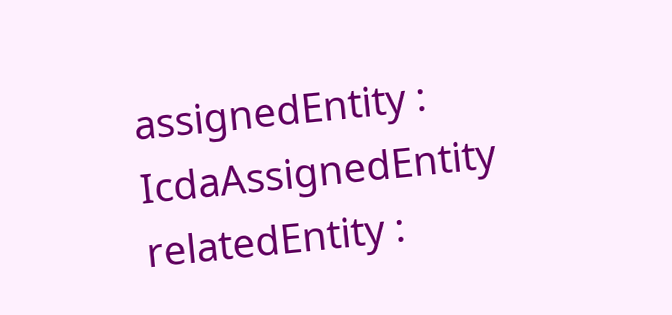assignedEntity : IcdaAssignedEntity
relatedEntity :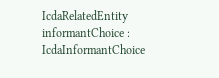IcdaRelatedEntity
informantChoice : IcdaInformantChoice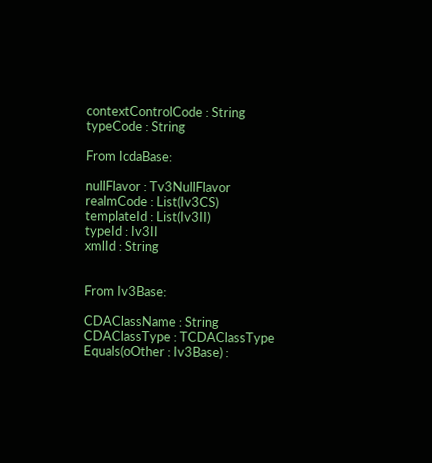contextControlCode : String
typeCode : String

From IcdaBase:

nullFlavor : Tv3NullFlavor
realmCode : List(Iv3CS)
templateId : List(Iv3II)
typeId : Iv3II
xmlId : String


From Iv3Base:

CDAClassName : String
CDAClassType : TCDAClassType
Equals(oOther : Iv3Base) :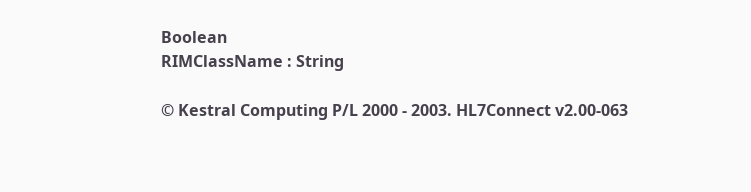Boolean
RIMClassName : String

© Kestral Computing P/L 2000 - 2003. HL7Connect v2.00-063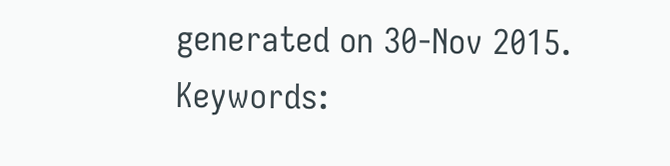generated on 30-Nov 2015.
Keywords: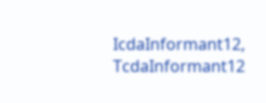IcdaInformant12, TcdaInformant12